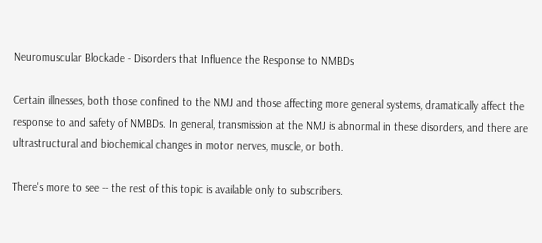Neuromuscular Blockade - Disorders that Influence the Response to NMBDs

Certain illnesses, both those confined to the NMJ and those affecting more general systems, dramatically affect the response to and safety of NMBDs. In general, transmission at the NMJ is abnormal in these disorders, and there are ultrastructural and biochemical changes in motor nerves, muscle, or both.

There's more to see -- the rest of this topic is available only to subscribers.